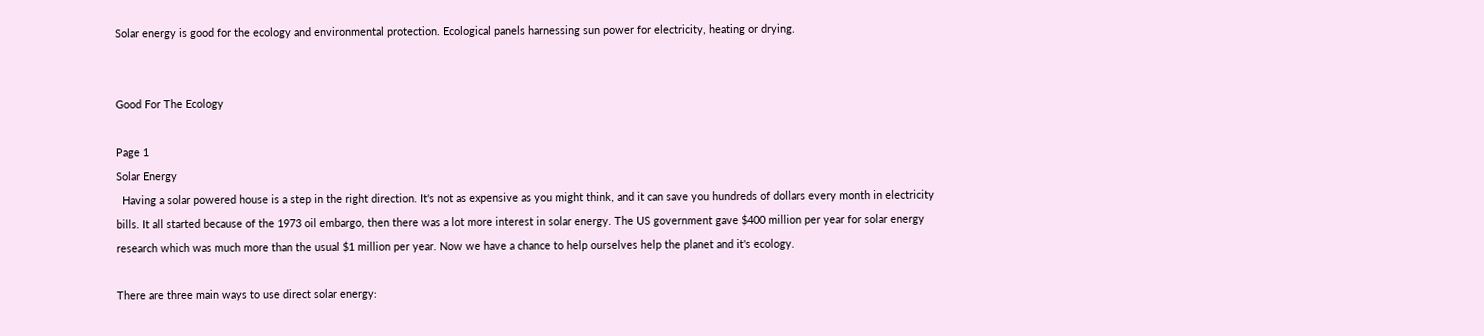Solar energy is good for the ecology and environmental protection. Ecological panels harnessing sun power for electricity, heating or drying.


Good For The Ecology

Page 1
Solar Energy
  Having a solar powered house is a step in the right direction. It's not as expensive as you might think, and it can save you hundreds of dollars every month in electricity bills. It all started because of the 1973 oil embargo, then there was a lot more interest in solar energy. The US government gave $400 million per year for solar energy research which was much more than the usual $1 million per year. Now we have a chance to help ourselves help the planet and it's ecology.

There are three main ways to use direct solar energy: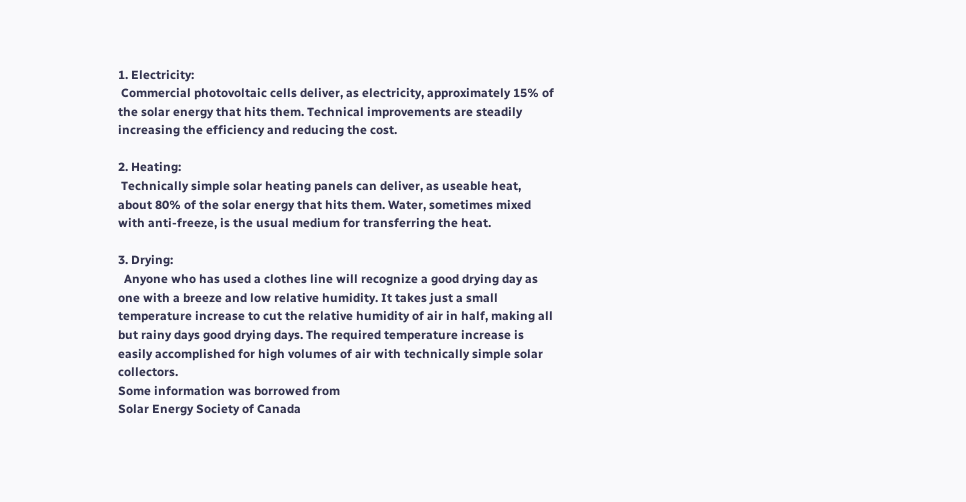1. Electricity:
 Commercial photovoltaic cells deliver, as electricity, approximately 15% of the solar energy that hits them. Technical improvements are steadily increasing the efficiency and reducing the cost.

2. Heating:
 Technically simple solar heating panels can deliver, as useable heat, about 80% of the solar energy that hits them. Water, sometimes mixed with anti-freeze, is the usual medium for transferring the heat.

3. Drying:
  Anyone who has used a clothes line will recognize a good drying day as one with a breeze and low relative humidity. It takes just a small temperature increase to cut the relative humidity of air in half, making all but rainy days good drying days. The required temperature increase is easily accomplished for high volumes of air with technically simple solar collectors.
Some information was borrowed from
Solar Energy Society of Canada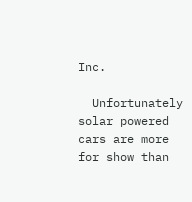Inc.

  Unfortunately solar powered cars are more for show than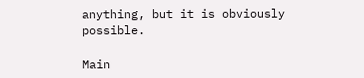anything, but it is obviously possible.

Main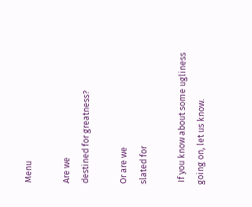Menu

Are we
destined for greatness?

Or are we
slated for

 If you know about some ugliness going on, let us know.